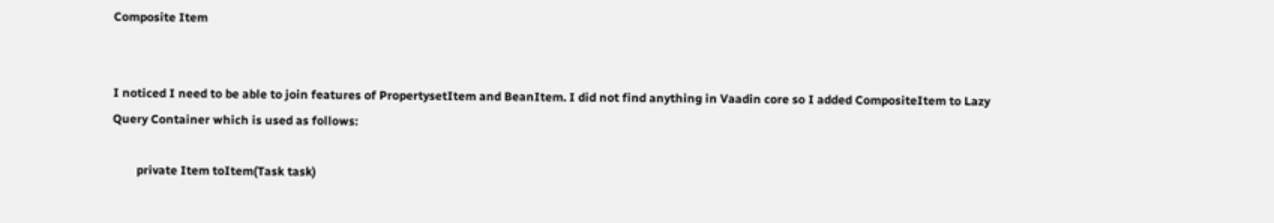Composite Item


I noticed I need to be able to join features of PropertysetItem and BeanItem. I did not find anything in Vaadin core so I added CompositeItem to Lazy Query Container which is used as follows:

        private Item toItem(Task task)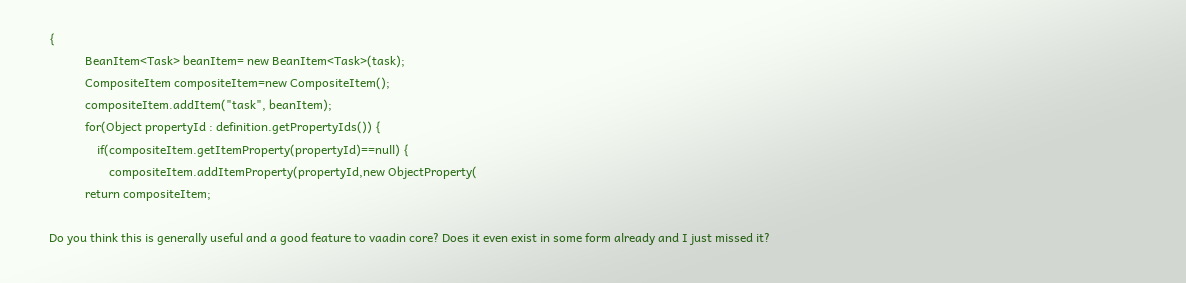{
            BeanItem<Task> beanItem= new BeanItem<Task>(task);
            CompositeItem compositeItem=new CompositeItem();
            compositeItem.addItem("task", beanItem);
            for(Object propertyId : definition.getPropertyIds()) {
                if(compositeItem.getItemProperty(propertyId)==null) {
                    compositeItem.addItemProperty(propertyId,new ObjectProperty(
            return compositeItem;

Do you think this is generally useful and a good feature to vaadin core? Does it even exist in some form already and I just missed it?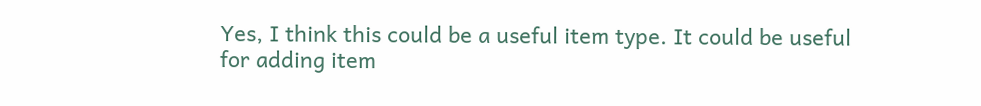Yes, I think this could be a useful item type. It could be useful for adding item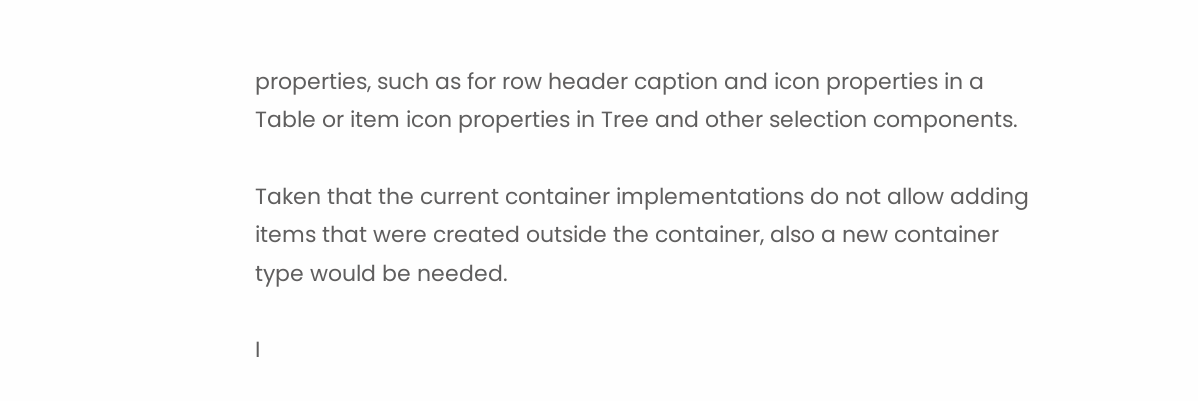properties, such as for row header caption and icon properties in a Table or item icon properties in Tree and other selection components.

Taken that the current container implementations do not allow adding items that were created outside the container, also a new container type would be needed.

I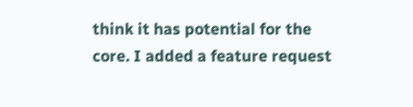think it has potential for the core. I added a feature request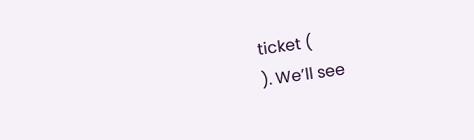ticket (
). We’ll see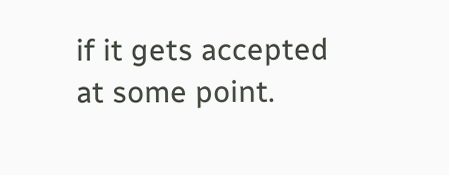if it gets accepted at some point.